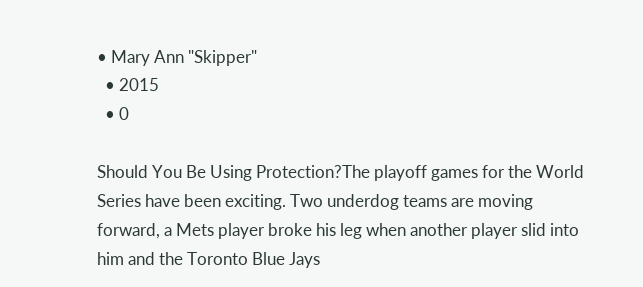• Mary Ann "Skipper"
  • 2015
  • 0

Should You Be Using Protection?The playoff games for the World Series have been exciting. Two underdog teams are moving forward, a Mets player broke his leg when another player slid into him and the Toronto Blue Jays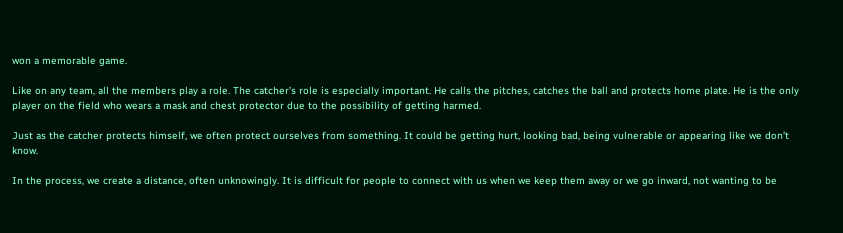won a memorable game.

Like on any team, all the members play a role. The catcher’s role is especially important. He calls the pitches, catches the ball and protects home plate. He is the only player on the field who wears a mask and chest protector due to the possibility of getting harmed.

Just as the catcher protects himself, we often protect ourselves from something. It could be getting hurt, looking bad, being vulnerable or appearing like we don’t know.

In the process, we create a distance, often unknowingly. It is difficult for people to connect with us when we keep them away or we go inward, not wanting to be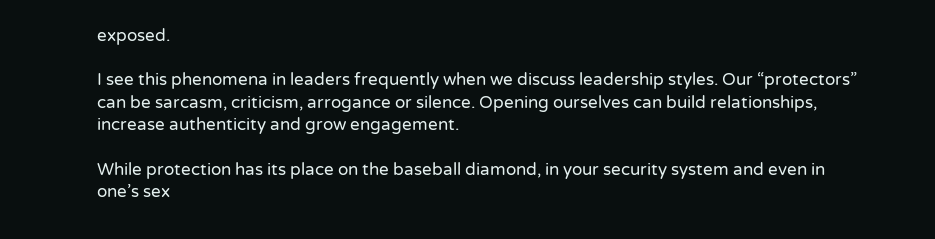exposed.

I see this phenomena in leaders frequently when we discuss leadership styles. Our “protectors” can be sarcasm, criticism, arrogance or silence. Opening ourselves can build relationships, increase authenticity and grow engagement.

While protection has its place on the baseball diamond, in your security system and even in one’s sex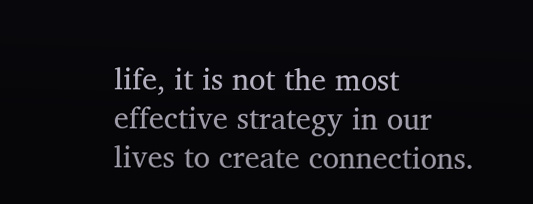life, it is not the most effective strategy in our lives to create connections.